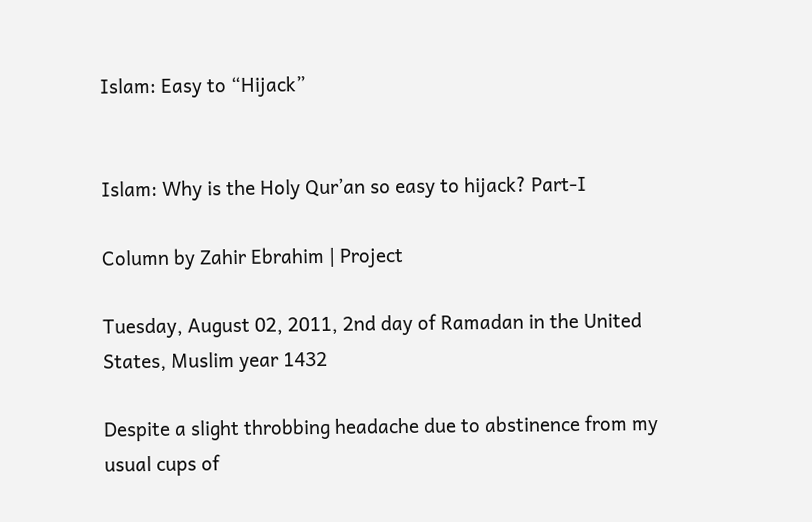Islam: Easy to “Hijack”


Islam: Why is the Holy Qur’an so easy to hijack? Part-I

Column by Zahir Ebrahim | Project

Tuesday, August 02, 2011, 2nd day of Ramadan in the United States, Muslim year 1432

Despite a slight throbbing headache due to abstinence from my usual cups of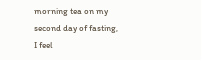morning tea on my second day of fasting, I feel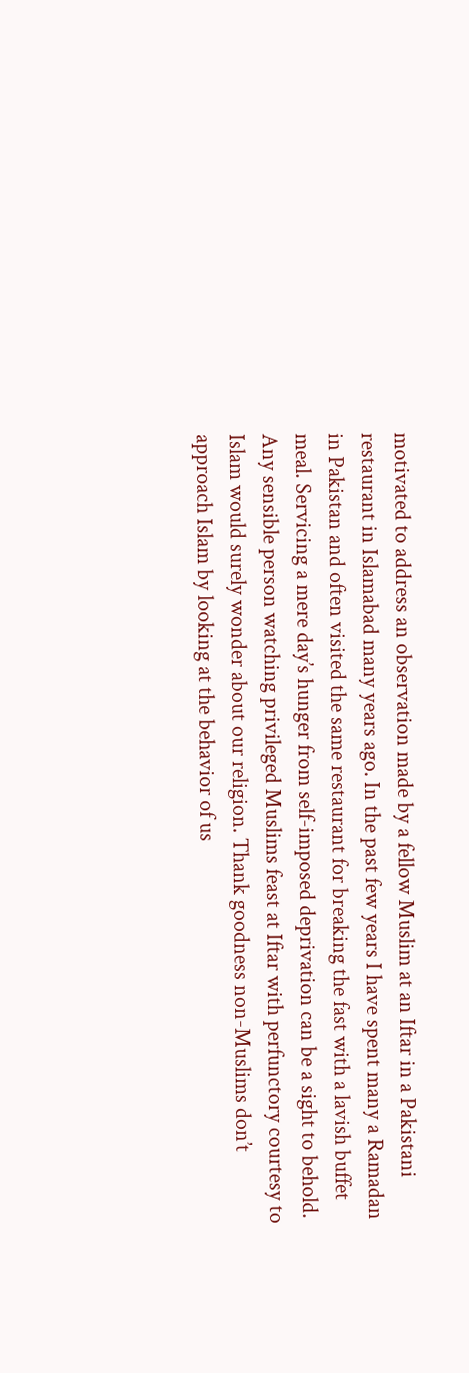motivated to address an observation made by a fellow Muslim at an Iftar in a Pakistani restaurant in Islamabad many years ago. In the past few years I have spent many a Ramadan in Pakistan and often visited the same restaurant for breaking the fast with a lavish buffet meal. Servicing a mere day’s hunger from self-imposed deprivation can be a sight to behold. Any sensible person watching privileged Muslims feast at Iftar with perfunctory courtesy to Islam would surely wonder about our religion. Thank goodness non-Muslims don’t approach Islam by looking at the behavior of us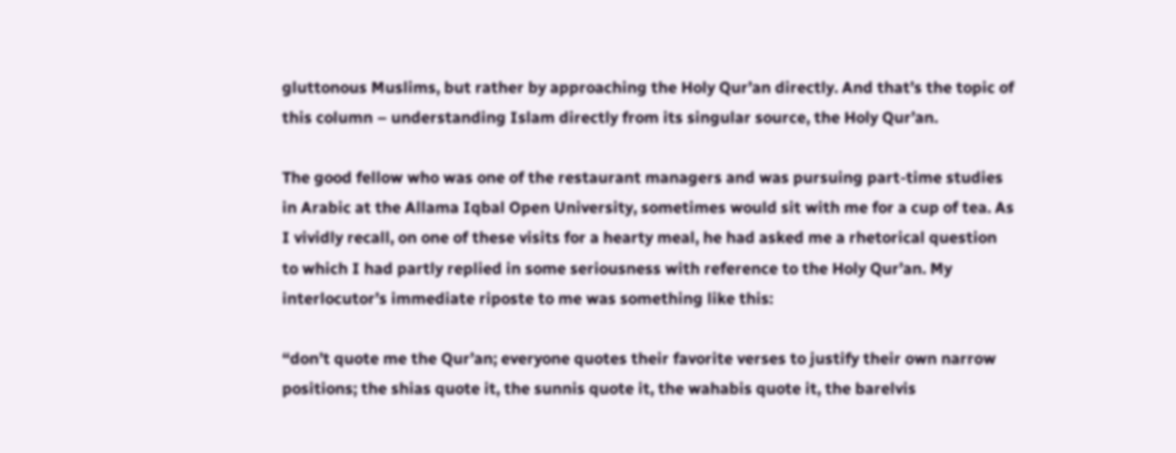gluttonous Muslims, but rather by approaching the Holy Qur’an directly. And that’s the topic of this column – understanding Islam directly from its singular source, the Holy Qur’an.

The good fellow who was one of the restaurant managers and was pursuing part-time studies in Arabic at the Allama Iqbal Open University, sometimes would sit with me for a cup of tea. As I vividly recall, on one of these visits for a hearty meal, he had asked me a rhetorical question to which I had partly replied in some seriousness with reference to the Holy Qur’an. My interlocutor’s immediate riposte to me was something like this:

“don’t quote me the Qur’an; everyone quotes their favorite verses to justify their own narrow positions; the shias quote it, the sunnis quote it, the wahabis quote it, the barelvis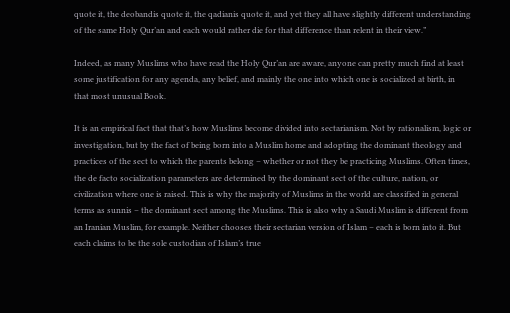quote it, the deobandis quote it, the qadianis quote it, and yet they all have slightly different understanding of the same Holy Qur’an and each would rather die for that difference than relent in their view.”

Indeed, as many Muslims who have read the Holy Qur’an are aware, anyone can pretty much find at least some justification for any agenda, any belief, and mainly the one into which one is socialized at birth, in that most unusual Book.

It is an empirical fact that that’s how Muslims become divided into sectarianism. Not by rationalism, logic or investigation, but by the fact of being born into a Muslim home and adopting the dominant theology and practices of the sect to which the parents belong – whether or not they be practicing Muslims. Often times, the de facto socialization parameters are determined by the dominant sect of the culture, nation, or civilization where one is raised. This is why the majority of Muslims in the world are classified in general terms as sunnis – the dominant sect among the Muslims. This is also why a Saudi Muslim is different from an Iranian Muslim, for example. Neither chooses their sectarian version of Islam – each is born into it. But each claims to be the sole custodian of Islam’s true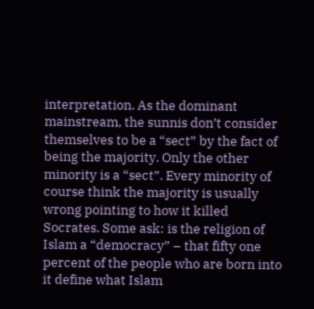interpretation. As the dominant mainstream, the sunnis don’t consider themselves to be a “sect” by the fact of being the majority. Only the other minority is a “sect”. Every minority of course think the majority is usually wrong pointing to how it killed Socrates. Some ask: is the religion of Islam a “democracy” – that fifty one percent of the people who are born into it define what Islam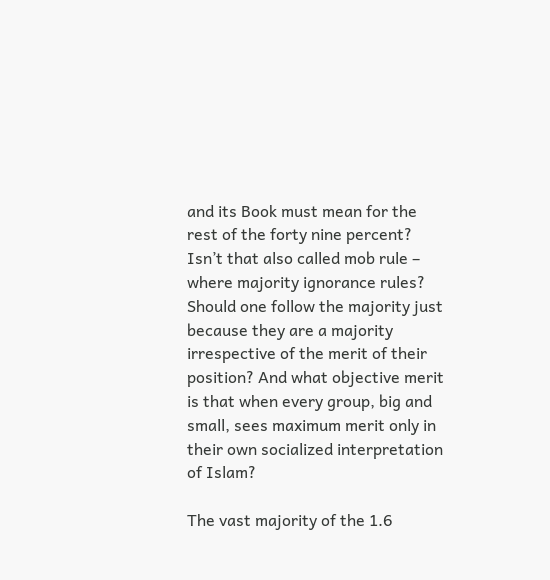and its Book must mean for the rest of the forty nine percent? Isn’t that also called mob rule – where majority ignorance rules? Should one follow the majority just because they are a majority irrespective of the merit of their position? And what objective merit is that when every group, big and small, sees maximum merit only in their own socialized interpretation of Islam?

The vast majority of the 1.6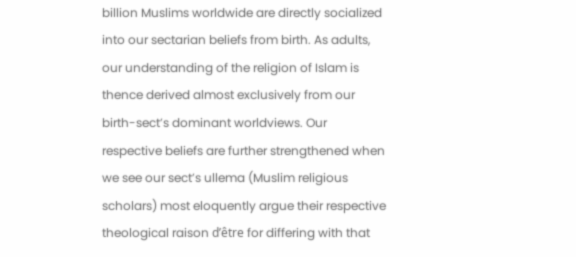billion Muslims worldwide are directly socialized into our sectarian beliefs from birth. As adults, our understanding of the religion of Islam is thence derived almost exclusively from our birth-sect’s dominant worldviews. Our respective beliefs are further strengthened when we see our sect’s ullema (Muslim religious scholars) most eloquently argue their respective theological raison d’être for differing with that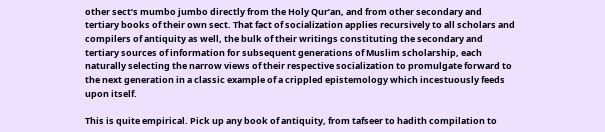other sect’s mumbo jumbo directly from the Holy Qur’an, and from other secondary and tertiary books of their own sect. That fact of socialization applies recursively to all scholars and compilers of antiquity as well, the bulk of their writings constituting the secondary and tertiary sources of information for subsequent generations of Muslim scholarship, each naturally selecting the narrow views of their respective socialization to promulgate forward to the next generation in a classic example of a crippled epistemology which incestuously feeds upon itself.

This is quite empirical. Pick up any book of antiquity, from tafseer to hadith compilation to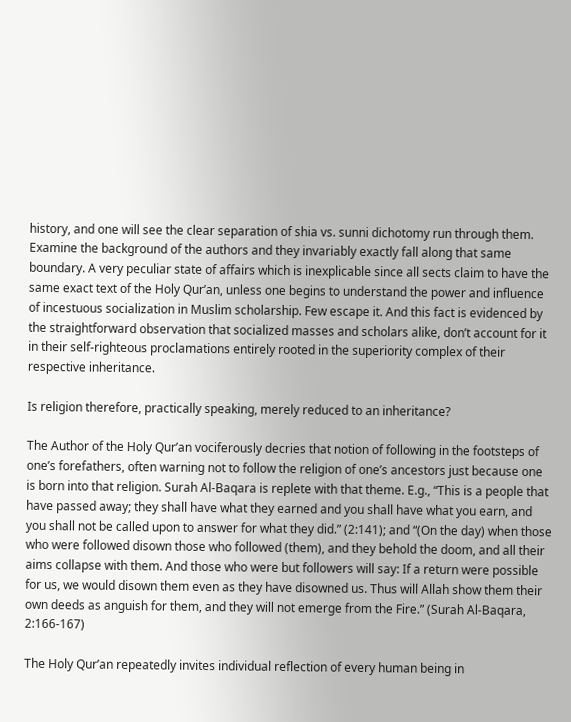history, and one will see the clear separation of shia vs. sunni dichotomy run through them. Examine the background of the authors and they invariably exactly fall along that same boundary. A very peculiar state of affairs which is inexplicable since all sects claim to have the same exact text of the Holy Qur’an, unless one begins to understand the power and influence of incestuous socialization in Muslim scholarship. Few escape it. And this fact is evidenced by the straightforward observation that socialized masses and scholars alike, don’t account for it in their self-righteous proclamations entirely rooted in the superiority complex of their respective inheritance.

Is religion therefore, practically speaking, merely reduced to an inheritance?

The Author of the Holy Qur’an vociferously decries that notion of following in the footsteps of one’s forefathers, often warning not to follow the religion of one’s ancestors just because one is born into that religion. Surah Al-Baqara is replete with that theme. E.g., “This is a people that have passed away; they shall have what they earned and you shall have what you earn, and you shall not be called upon to answer for what they did.” (2:141); and “(On the day) when those who were followed disown those who followed (them), and they behold the doom, and all their aims collapse with them. And those who were but followers will say: If a return were possible for us, we would disown them even as they have disowned us. Thus will Allah show them their own deeds as anguish for them, and they will not emerge from the Fire.” (Surah Al-Baqara, 2:166-167)

The Holy Qur’an repeatedly invites individual reflection of every human being in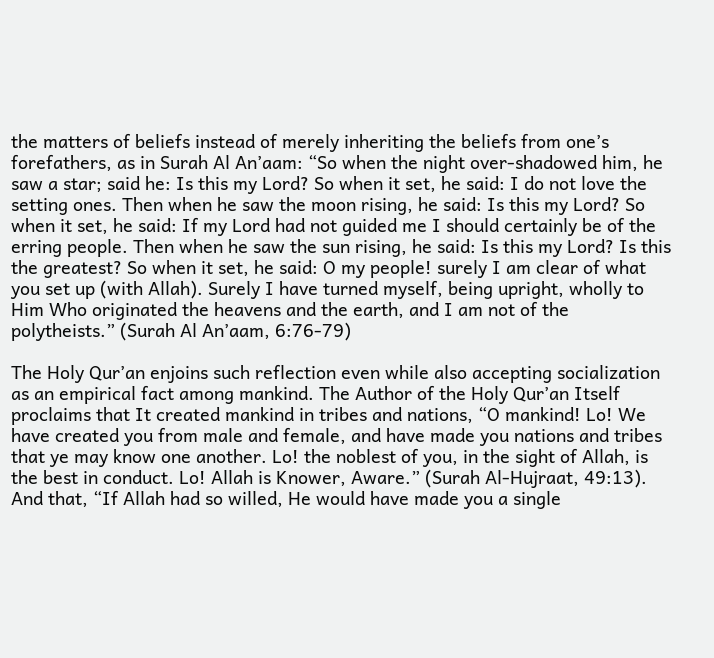the matters of beliefs instead of merely inheriting the beliefs from one’s forefathers, as in Surah Al An’aam: “So when the night over-shadowed him, he saw a star; said he: Is this my Lord? So when it set, he said: I do not love the setting ones. Then when he saw the moon rising, he said: Is this my Lord? So when it set, he said: If my Lord had not guided me I should certainly be of the erring people. Then when he saw the sun rising, he said: Is this my Lord? Is this the greatest? So when it set, he said: O my people! surely I am clear of what you set up (with Allah). Surely I have turned myself, being upright, wholly to Him Who originated the heavens and the earth, and I am not of the polytheists.” (Surah Al An’aam, 6:76-79)

The Holy Qur’an enjoins such reflection even while also accepting socialization as an empirical fact among mankind. The Author of the Holy Qur’an Itself proclaims that It created mankind in tribes and nations, “O mankind! Lo! We have created you from male and female, and have made you nations and tribes that ye may know one another. Lo! the noblest of you, in the sight of Allah, is the best in conduct. Lo! Allah is Knower, Aware.” (Surah Al-Hujraat, 49:13). And that, “If Allah had so willed, He would have made you a single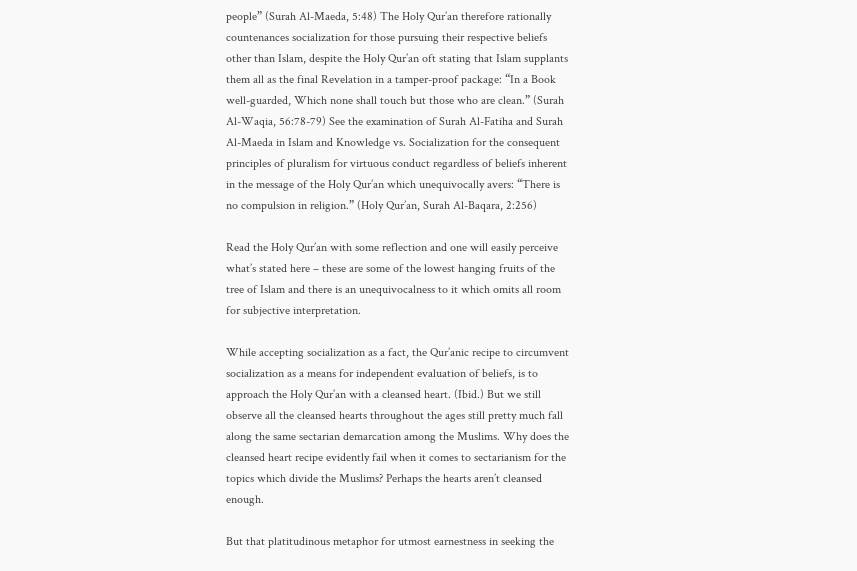people” (Surah Al-Maeda, 5:48) The Holy Qur’an therefore rationally countenances socialization for those pursuing their respective beliefs other than Islam, despite the Holy Qur’an oft stating that Islam supplants them all as the final Revelation in a tamper-proof package: “In a Book well-guarded, Which none shall touch but those who are clean.” (Surah Al-Waqia, 56:78-79) See the examination of Surah Al-Fatiha and Surah Al-Maeda in Islam and Knowledge vs. Socialization for the consequent principles of pluralism for virtuous conduct regardless of beliefs inherent in the message of the Holy Qur’an which unequivocally avers: “There is no compulsion in religion.” (Holy Qur’an, Surah Al-Baqara, 2:256)

Read the Holy Qur’an with some reflection and one will easily perceive what’s stated here – these are some of the lowest hanging fruits of the tree of Islam and there is an unequivocalness to it which omits all room for subjective interpretation.

While accepting socialization as a fact, the Qur’anic recipe to circumvent socialization as a means for independent evaluation of beliefs, is to approach the Holy Qur’an with a cleansed heart. (Ibid.) But we still observe all the cleansed hearts throughout the ages still pretty much fall along the same sectarian demarcation among the Muslims. Why does the cleansed heart recipe evidently fail when it comes to sectarianism for the topics which divide the Muslims? Perhaps the hearts aren’t cleansed enough.

But that platitudinous metaphor for utmost earnestness in seeking the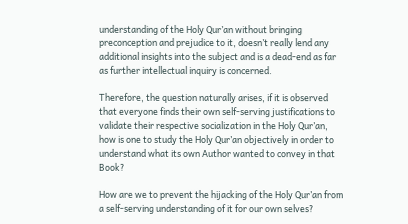understanding of the Holy Qur’an without bringing preconception and prejudice to it, doesn’t really lend any additional insights into the subject and is a dead-end as far as further intellectual inquiry is concerned.

Therefore, the question naturally arises, if it is observed that everyone finds their own self-serving justifications to validate their respective socialization in the Holy Qur’an, how is one to study the Holy Qur’an objectively in order to understand what its own Author wanted to convey in that Book?

How are we to prevent the hijacking of the Holy Qur’an from a self-serving understanding of it for our own selves?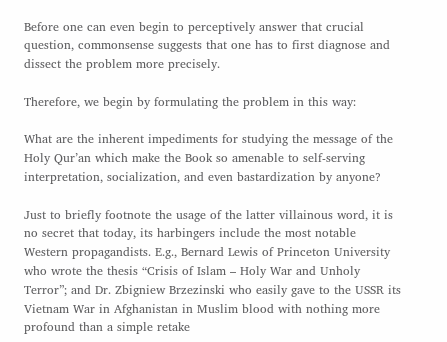Before one can even begin to perceptively answer that crucial question, commonsense suggests that one has to first diagnose and dissect the problem more precisely.

Therefore, we begin by formulating the problem in this way:

What are the inherent impediments for studying the message of the Holy Qur’an which make the Book so amenable to self-serving interpretation, socialization, and even bastardization by anyone?

Just to briefly footnote the usage of the latter villainous word, it is no secret that today, its harbingers include the most notable Western propagandists. E.g., Bernard Lewis of Princeton University who wrote the thesis “Crisis of Islam – Holy War and Unholy Terror”; and Dr. Zbigniew Brzezinski who easily gave to the USSR its Vietnam War in Afghanistan in Muslim blood with nothing more profound than a simple retake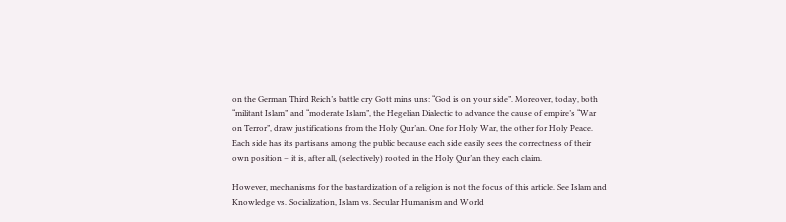on the German Third Reich’s battle cry Gott mins uns: “God is on your side”. Moreover, today, both “militant Islam” and “moderate Islam”, the Hegelian Dialectic to advance the cause of empire’s “War on Terror”, draw justifications from the Holy Qur’an. One for Holy War, the other for Holy Peace. Each side has its partisans among the public because each side easily sees the correctness of their own position – it is, after all, (selectively) rooted in the Holy Qur’an they each claim.

However, mechanisms for the bastardization of a religion is not the focus of this article. See Islam and Knowledge vs. Socialization, Islam vs. Secular Humanism and World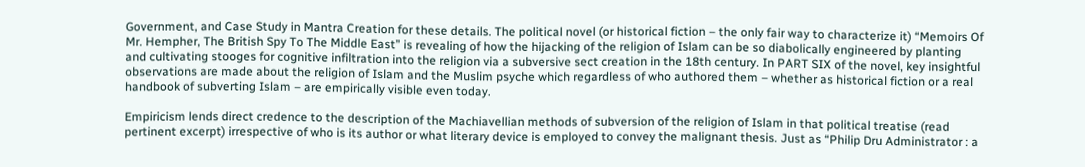Government, and Case Study in Mantra Creation for these details. The political novel (or historical fiction – the only fair way to characterize it) “Memoirs Of Mr. Hempher, The British Spy To The Middle East” is revealing of how the hijacking of the religion of Islam can be so diabolically engineered by planting and cultivating stooges for cognitive infiltration into the religion via a subversive sect creation in the 18th century. In PART SIX of the novel, key insightful observations are made about the religion of Islam and the Muslim psyche which regardless of who authored them – whether as historical fiction or a real handbook of subverting Islam – are empirically visible even today.

Empiricism lends direct credence to the description of the Machiavellian methods of subversion of the religion of Islam in that political treatise (read pertinent excerpt) irrespective of who is its author or what literary device is employed to convey the malignant thesis. Just as “Philip Dru Administrator : a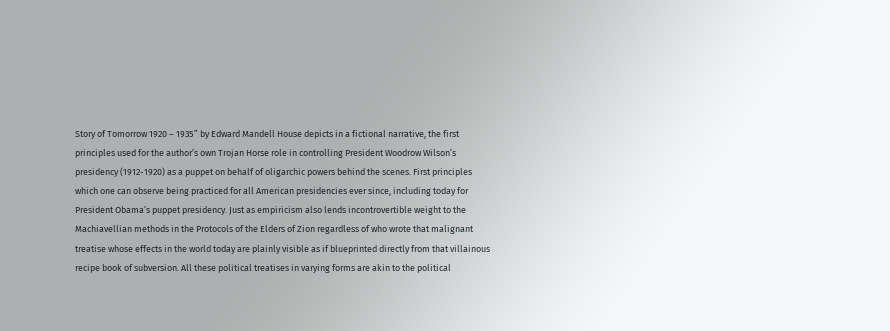Story of Tomorrow 1920 – 1935” by Edward Mandell House depicts in a fictional narrative, the first principles used for the author’s own Trojan Horse role in controlling President Woodrow Wilson’s presidency (1912-1920) as a puppet on behalf of oligarchic powers behind the scenes. First principles which one can observe being practiced for all American presidencies ever since, including today for President Obama’s puppet presidency. Just as empiricism also lends incontrovertible weight to the Machiavellian methods in the Protocols of the Elders of Zion regardless of who wrote that malignant treatise whose effects in the world today are plainly visible as if blueprinted directly from that villainous recipe book of subversion. All these political treatises in varying forms are akin to the political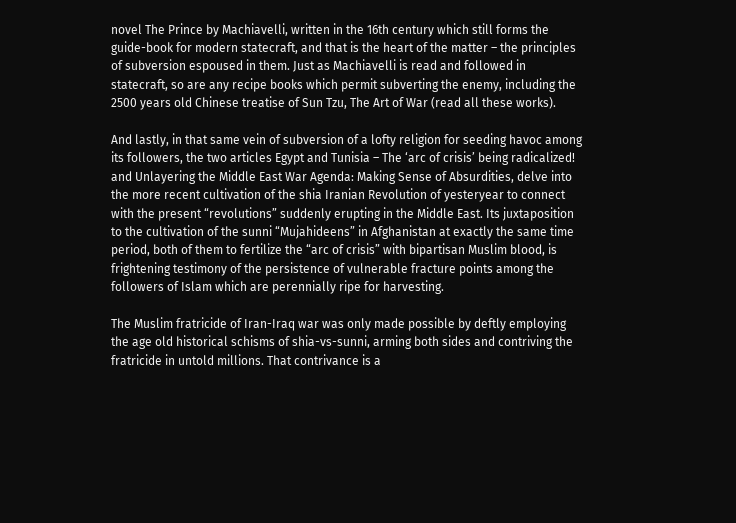novel The Prince by Machiavelli, written in the 16th century which still forms the guide-book for modern statecraft, and that is the heart of the matter – the principles of subversion espoused in them. Just as Machiavelli is read and followed in statecraft, so are any recipe books which permit subverting the enemy, including the 2500 years old Chinese treatise of Sun Tzu, The Art of War (read all these works).

And lastly, in that same vein of subversion of a lofty religion for seeding havoc among its followers, the two articles Egypt and Tunisia – The ‘arc of crisis’ being radicalized! and Unlayering the Middle East War Agenda: Making Sense of Absurdities, delve into the more recent cultivation of the shia Iranian Revolution of yesteryear to connect with the present “revolutions” suddenly erupting in the Middle East. Its juxtaposition to the cultivation of the sunni “Mujahideens” in Afghanistan at exactly the same time period, both of them to fertilize the “arc of crisis” with bipartisan Muslim blood, is frightening testimony of the persistence of vulnerable fracture points among the followers of Islam which are perennially ripe for harvesting.

The Muslim fratricide of Iran-Iraq war was only made possible by deftly employing the age old historical schisms of shia-vs-sunni, arming both sides and contriving the fratricide in untold millions. That contrivance is a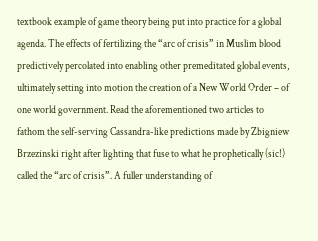textbook example of game theory being put into practice for a global agenda. The effects of fertilizing the “arc of crisis” in Muslim blood predictively percolated into enabling other premeditated global events, ultimately setting into motion the creation of a New World Order – of one world government. Read the aforementioned two articles to fathom the self-serving Cassandra-like predictions made by Zbigniew Brzezinski right after lighting that fuse to what he prophetically (sic!) called the “arc of crisis”. A fuller understanding of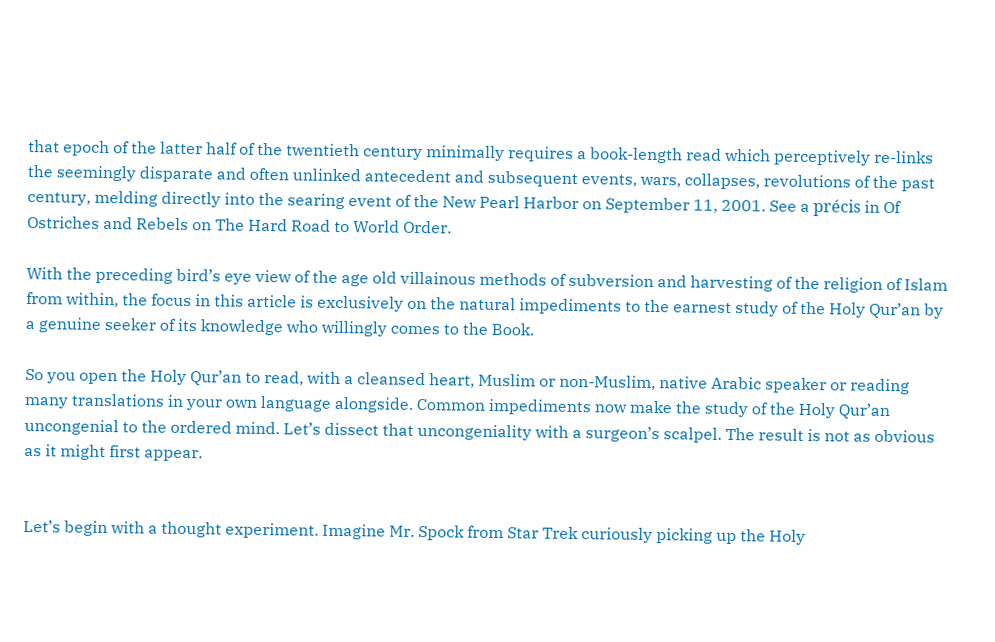that epoch of the latter half of the twentieth century minimally requires a book-length read which perceptively re-links the seemingly disparate and often unlinked antecedent and subsequent events, wars, collapses, revolutions of the past century, melding directly into the searing event of the New Pearl Harbor on September 11, 2001. See a précis in Of Ostriches and Rebels on The Hard Road to World Order.

With the preceding bird’s eye view of the age old villainous methods of subversion and harvesting of the religion of Islam from within, the focus in this article is exclusively on the natural impediments to the earnest study of the Holy Qur’an by a genuine seeker of its knowledge who willingly comes to the Book.

So you open the Holy Qur’an to read, with a cleansed heart, Muslim or non-Muslim, native Arabic speaker or reading many translations in your own language alongside. Common impediments now make the study of the Holy Qur’an uncongenial to the ordered mind. Let’s dissect that uncongeniality with a surgeon’s scalpel. The result is not as obvious as it might first appear.


Let’s begin with a thought experiment. Imagine Mr. Spock from Star Trek curiously picking up the Holy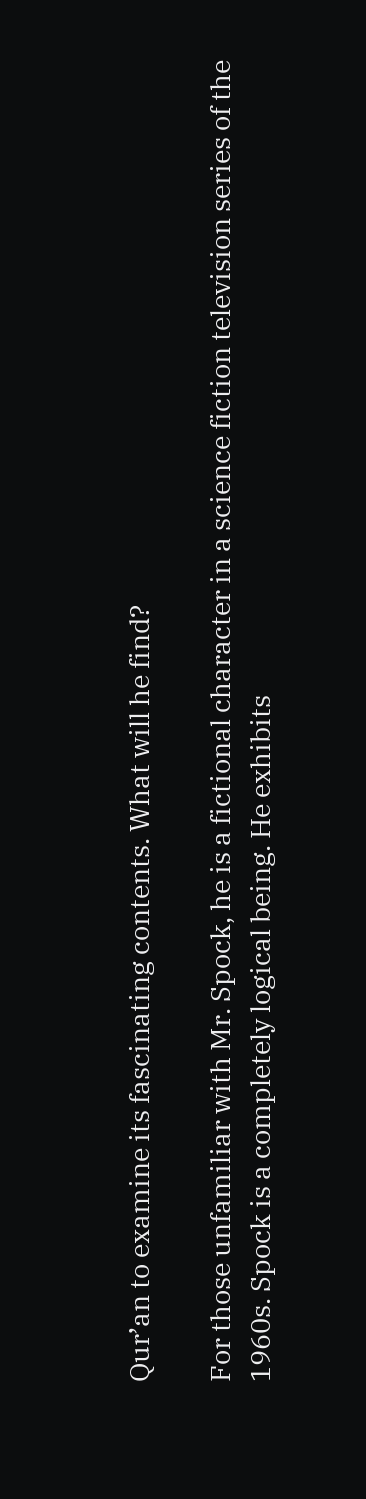Qur’an to examine its fascinating contents. What will he find?

For those unfamiliar with Mr. Spock, he is a fictional character in a science fiction television series of the 1960s. Spock is a completely logical being. He exhibits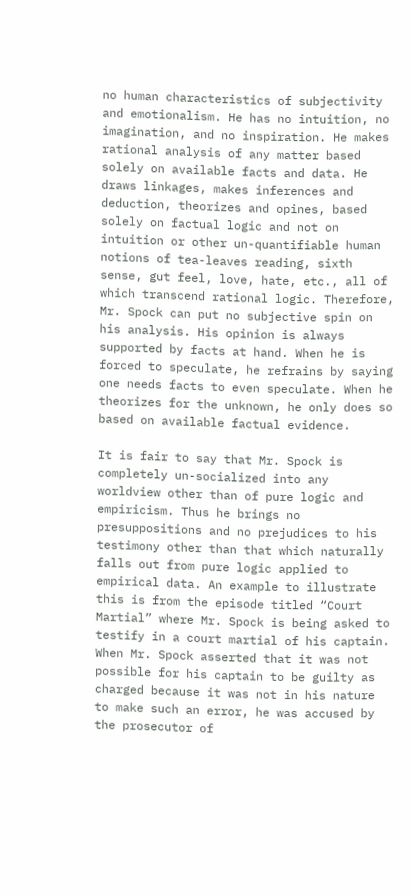no human characteristics of subjectivity and emotionalism. He has no intuition, no imagination, and no inspiration. He makes rational analysis of any matter based solely on available facts and data. He draws linkages, makes inferences and deduction, theorizes and opines, based solely on factual logic and not on intuition or other un-quantifiable human notions of tea-leaves reading, sixth sense, gut feel, love, hate, etc., all of which transcend rational logic. Therefore, Mr. Spock can put no subjective spin on his analysis. His opinion is always supported by facts at hand. When he is forced to speculate, he refrains by saying one needs facts to even speculate. When he theorizes for the unknown, he only does so based on available factual evidence.

It is fair to say that Mr. Spock is completely un-socialized into any worldview other than of pure logic and empiricism. Thus he brings no presuppositions and no prejudices to his testimony other than that which naturally falls out from pure logic applied to empirical data. An example to illustrate this is from the episode titled “Court Martial” where Mr. Spock is being asked to testify in a court martial of his captain. When Mr. Spock asserted that it was not possible for his captain to be guilty as charged because it was not in his nature to make such an error, he was accused by the prosecutor of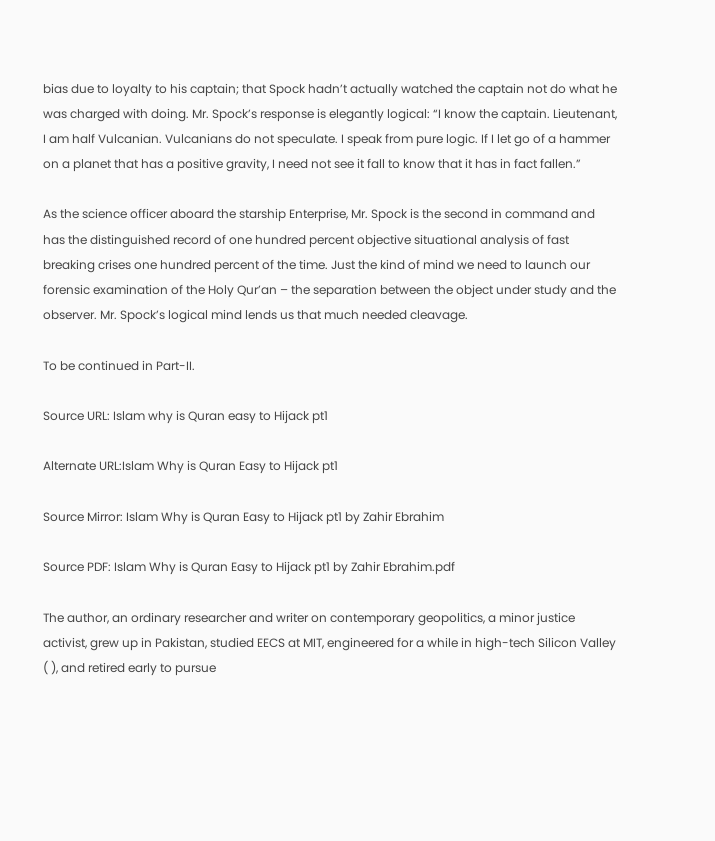bias due to loyalty to his captain; that Spock hadn’t actually watched the captain not do what he was charged with doing. Mr. Spock’s response is elegantly logical: “I know the captain. Lieutenant, I am half Vulcanian. Vulcanians do not speculate. I speak from pure logic. If I let go of a hammer on a planet that has a positive gravity, I need not see it fall to know that it has in fact fallen.”

As the science officer aboard the starship Enterprise, Mr. Spock is the second in command and has the distinguished record of one hundred percent objective situational analysis of fast breaking crises one hundred percent of the time. Just the kind of mind we need to launch our forensic examination of the Holy Qur’an – the separation between the object under study and the observer. Mr. Spock’s logical mind lends us that much needed cleavage.

To be continued in Part-II.

Source URL: Islam why is Quran easy to Hijack pt1

Alternate URL:Islam Why is Quran Easy to Hijack pt1

Source Mirror: Islam Why is Quran Easy to Hijack pt1 by Zahir Ebrahim

Source PDF: Islam Why is Quran Easy to Hijack pt1 by Zahir Ebrahim.pdf

The author, an ordinary researcher and writer on contemporary geopolitics, a minor justice activist, grew up in Pakistan, studied EECS at MIT, engineered for a while in high-tech Silicon Valley ( ), and retired early to pursue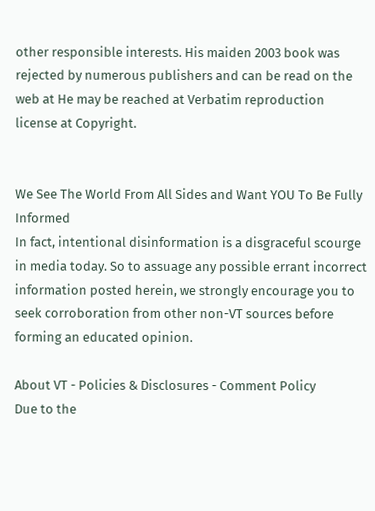other responsible interests. His maiden 2003 book was rejected by numerous publishers and can be read on the web at He may be reached at Verbatim reproduction license at Copyright.


We See The World From All Sides and Want YOU To Be Fully Informed
In fact, intentional disinformation is a disgraceful scourge in media today. So to assuage any possible errant incorrect information posted herein, we strongly encourage you to seek corroboration from other non-VT sources before forming an educated opinion.

About VT - Policies & Disclosures - Comment Policy
Due to the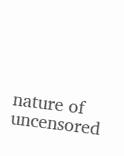nature of uncensored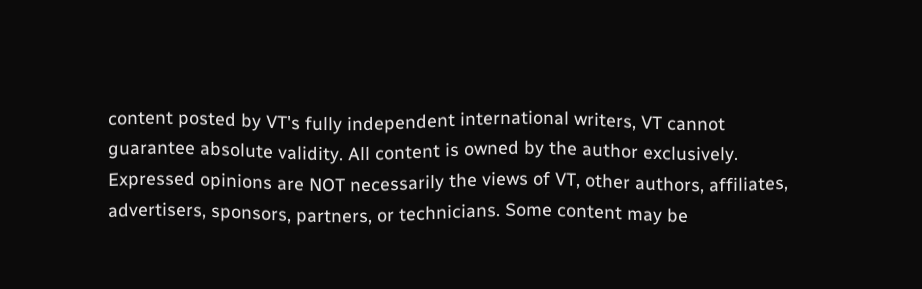content posted by VT's fully independent international writers, VT cannot guarantee absolute validity. All content is owned by the author exclusively. Expressed opinions are NOT necessarily the views of VT, other authors, affiliates, advertisers, sponsors, partners, or technicians. Some content may be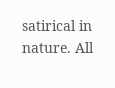satirical in nature. All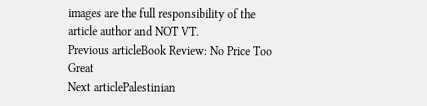images are the full responsibility of the article author and NOT VT.
Previous articleBook Review: No Price Too Great
Next articlePalestinian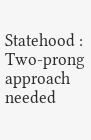Statehood : Two-prong approach needed